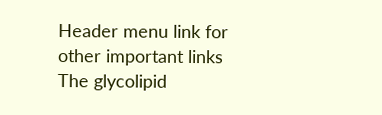Header menu link for other important links
The glycolipid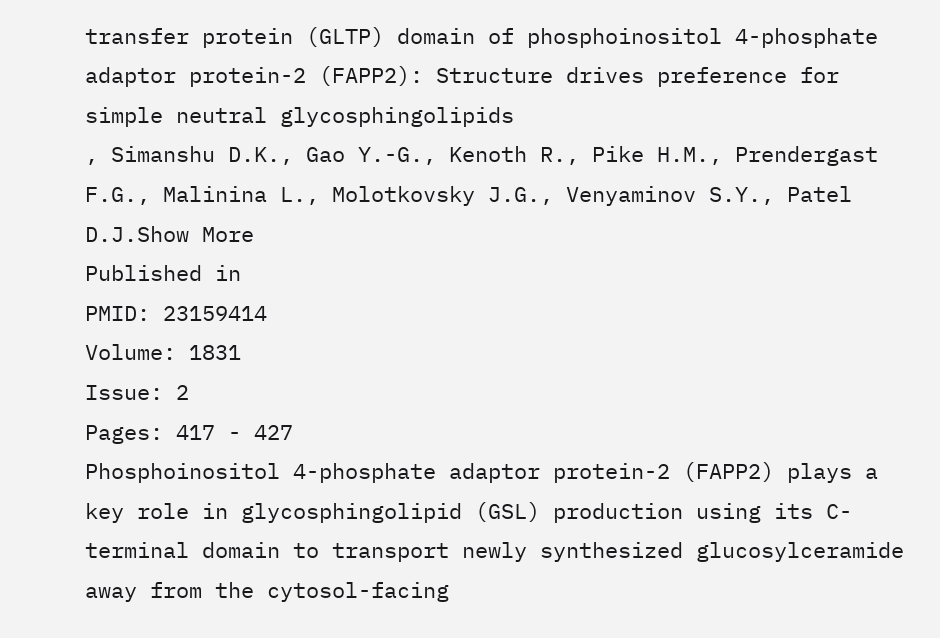transfer protein (GLTP) domain of phosphoinositol 4-phosphate adaptor protein-2 (FAPP2): Structure drives preference for simple neutral glycosphingolipids
, Simanshu D.K., Gao Y.-G., Kenoth R., Pike H.M., Prendergast F.G., Malinina L., Molotkovsky J.G., Venyaminov S.Y., Patel D.J.Show More
Published in
PMID: 23159414
Volume: 1831
Issue: 2
Pages: 417 - 427
Phosphoinositol 4-phosphate adaptor protein-2 (FAPP2) plays a key role in glycosphingolipid (GSL) production using its C-terminal domain to transport newly synthesized glucosylceramide away from the cytosol-facing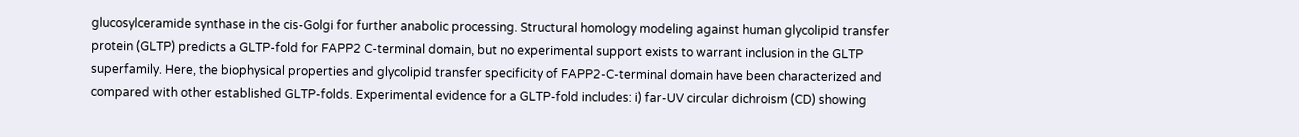glucosylceramide synthase in the cis-Golgi for further anabolic processing. Structural homology modeling against human glycolipid transfer protein (GLTP) predicts a GLTP-fold for FAPP2 C-terminal domain, but no experimental support exists to warrant inclusion in the GLTP superfamily. Here, the biophysical properties and glycolipid transfer specificity of FAPP2-C-terminal domain have been characterized and compared with other established GLTP-folds. Experimental evidence for a GLTP-fold includes: i) far-UV circular dichroism (CD) showing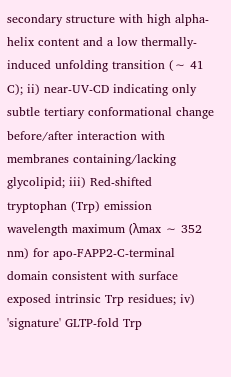secondary structure with high alpha-helix content and a low thermally-induced unfolding transition (∼ 41 C); ii) near-UV-CD indicating only subtle tertiary conformational change before/after interaction with membranes containing/lacking glycolipid; iii) Red-shifted tryptophan (Trp) emission wavelength maximum (λmax ∼ 352 nm) for apo-FAPP2-C-terminal domain consistent with surface exposed intrinsic Trp residues; iv) 'signature' GLTP-fold Trp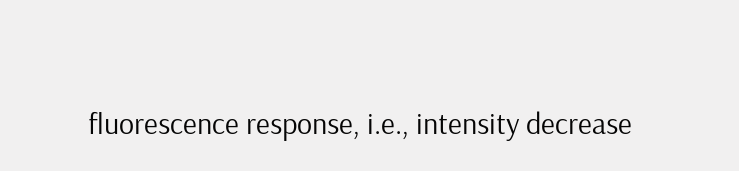fluorescence response, i.e., intensity decrease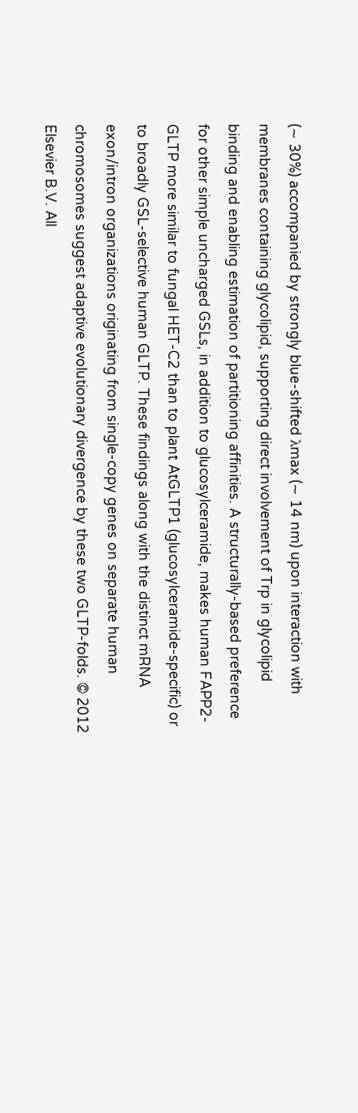(∼ 30%) accompanied by strongly blue-shifted λmax (∼ 14 nm) upon interaction with membranes containing glycolipid, supporting direct involvement of Trp in glycolipid binding and enabling estimation of partitioning affinities. A structurally-based preference for other simple uncharged GSLs, in addition to glucosylceramide, makes human FAPP2-GLTP more similar to fungal HET-C2 than to plant AtGLTP1 (glucosylceramide-specific) or to broadly GSL-selective human GLTP. These findings along with the distinct mRNA exon/intron organizations originating from single-copy genes on separate human chromosomes suggest adaptive evolutionary divergence by these two GLTP-folds. © 2012 Elsevier B.V. All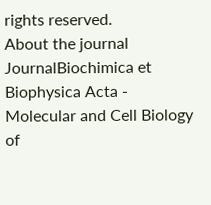rights reserved.
About the journal
JournalBiochimica et Biophysica Acta - Molecular and Cell Biology of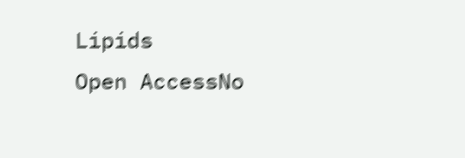Lipids
Open AccessNo